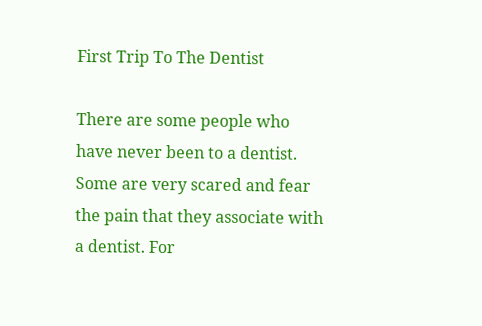First Trip To The Dentist

There are some people who have never been to a dentist. Some are very scared and fear the pain that they associate with a dentist. For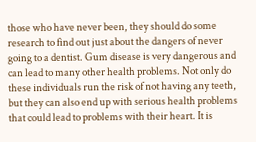those who have never been, they should do some research to find out just about the dangers of never going to a dentist. Gum disease is very dangerous and can lead to many other health problems. Not only do these individuals run the risk of not having any teeth, but they can also end up with serious health problems that could lead to problems with their heart. It is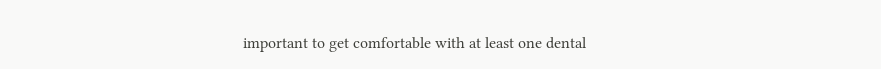important to get comfortable with at least one dental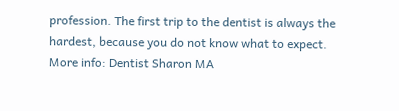profession. The first trip to the dentist is always the hardest, because you do not know what to expect. More info: Dentist Sharon MA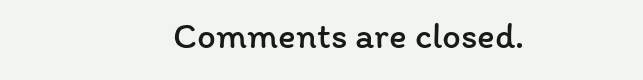Comments are closed.